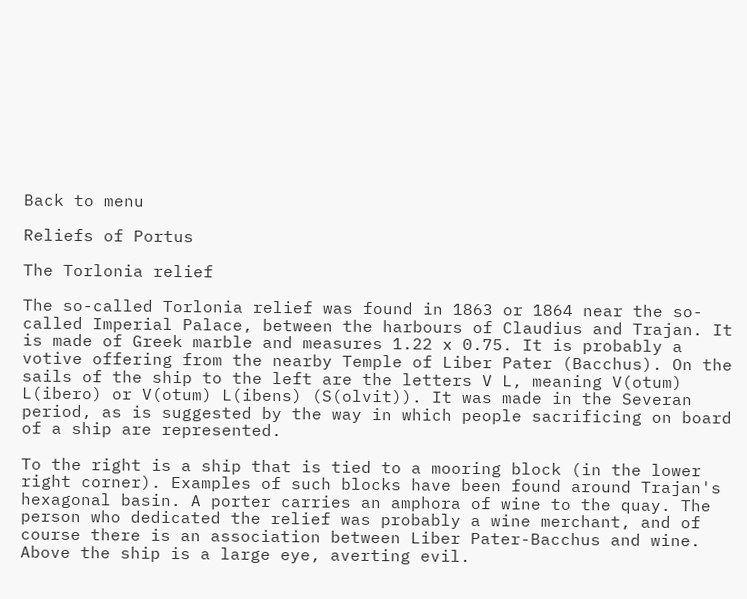Back to menu

Reliefs of Portus

The Torlonia relief

The so-called Torlonia relief was found in 1863 or 1864 near the so-called Imperial Palace, between the harbours of Claudius and Trajan. It is made of Greek marble and measures 1.22 x 0.75. It is probably a votive offering from the nearby Temple of Liber Pater (Bacchus). On the sails of the ship to the left are the letters V L, meaning V(otum) L(ibero) or V(otum) L(ibens) (S(olvit)). It was made in the Severan period, as is suggested by the way in which people sacrificing on board of a ship are represented.

To the right is a ship that is tied to a mooring block (in the lower right corner). Examples of such blocks have been found around Trajan's hexagonal basin. A porter carries an amphora of wine to the quay. The person who dedicated the relief was probably a wine merchant, and of course there is an association between Liber Pater-Bacchus and wine. Above the ship is a large eye, averting evil.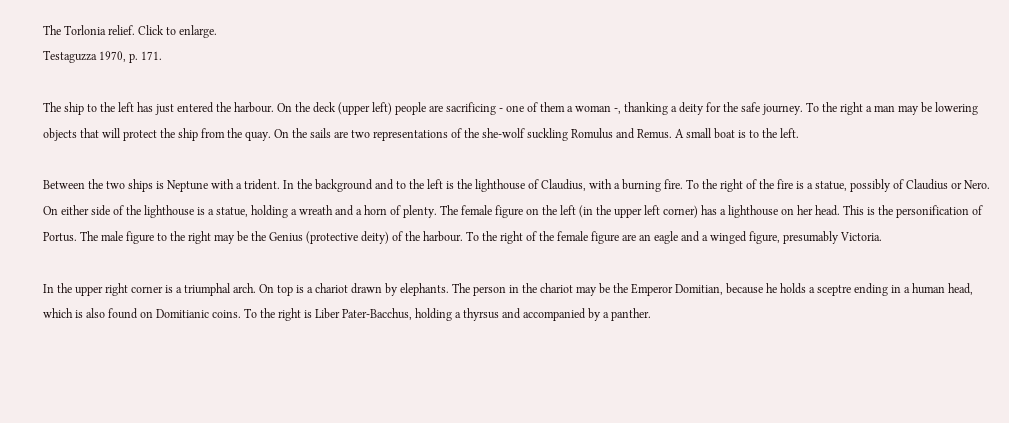The Torlonia relief. Click to enlarge.
Testaguzza 1970, p. 171.

The ship to the left has just entered the harbour. On the deck (upper left) people are sacrificing - one of them a woman -, thanking a deity for the safe journey. To the right a man may be lowering objects that will protect the ship from the quay. On the sails are two representations of the she-wolf suckling Romulus and Remus. A small boat is to the left.

Between the two ships is Neptune with a trident. In the background and to the left is the lighthouse of Claudius, with a burning fire. To the right of the fire is a statue, possibly of Claudius or Nero. On either side of the lighthouse is a statue, holding a wreath and a horn of plenty. The female figure on the left (in the upper left corner) has a lighthouse on her head. This is the personification of Portus. The male figure to the right may be the Genius (protective deity) of the harbour. To the right of the female figure are an eagle and a winged figure, presumably Victoria.

In the upper right corner is a triumphal arch. On top is a chariot drawn by elephants. The person in the chariot may be the Emperor Domitian, because he holds a sceptre ending in a human head, which is also found on Domitianic coins. To the right is Liber Pater-Bacchus, holding a thyrsus and accompanied by a panther.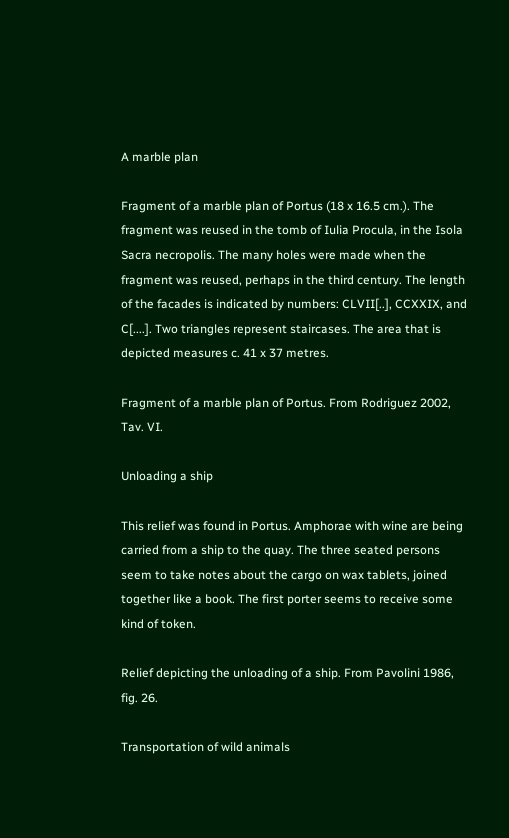A marble plan

Fragment of a marble plan of Portus (18 x 16.5 cm.). The fragment was reused in the tomb of Iulia Procula, in the Isola Sacra necropolis. The many holes were made when the fragment was reused, perhaps in the third century. The length of the facades is indicated by numbers: CLVII[..], CCXXIX, and C[....]. Two triangles represent staircases. The area that is depicted measures c. 41 x 37 metres.

Fragment of a marble plan of Portus. From Rodriguez 2002, Tav. VI.

Unloading a ship

This relief was found in Portus. Amphorae with wine are being carried from a ship to the quay. The three seated persons seem to take notes about the cargo on wax tablets, joined together like a book. The first porter seems to receive some kind of token.

Relief depicting the unloading of a ship. From Pavolini 1986, fig. 26.

Transportation of wild animals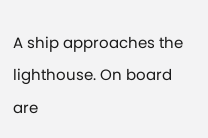A ship approaches the lighthouse. On board are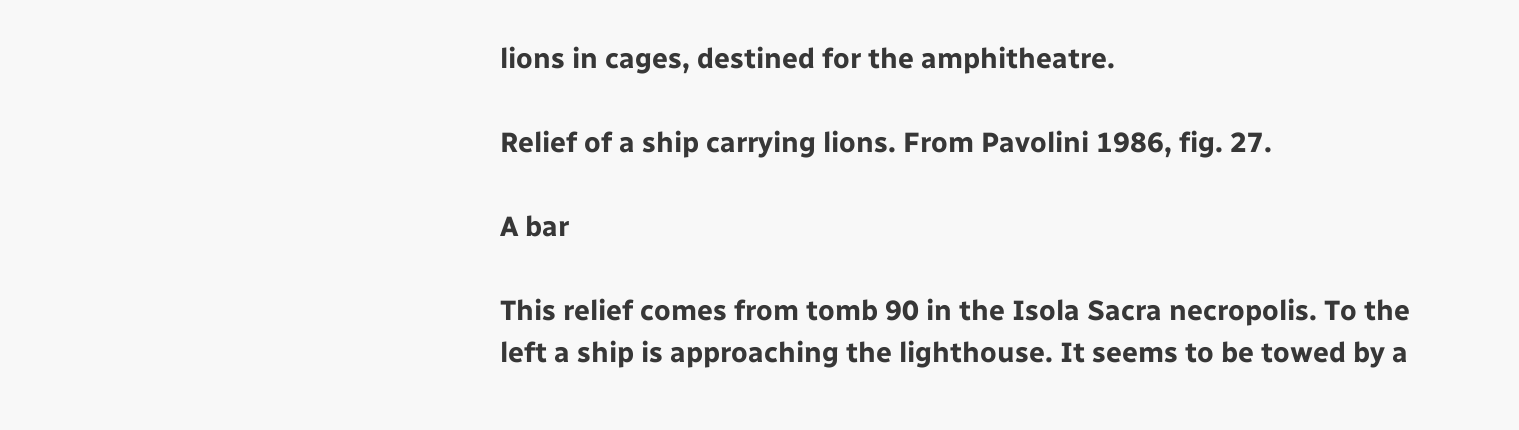lions in cages, destined for the amphitheatre.

Relief of a ship carrying lions. From Pavolini 1986, fig. 27.

A bar

This relief comes from tomb 90 in the Isola Sacra necropolis. To the left a ship is approaching the lighthouse. It seems to be towed by a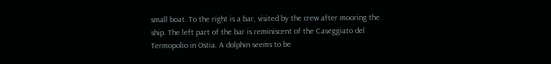small boat. To the right is a bar, visited by the crew after mooring the ship. The left part of the bar is reminiscent of the Caseggiato del Termopolio in Ostia. A dolphin seems to be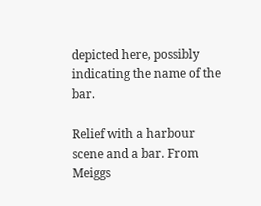depicted here, possibly indicating the name of the bar.

Relief with a harbour scene and a bar. From Meiggs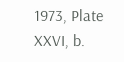1973, Plate XXVI, b.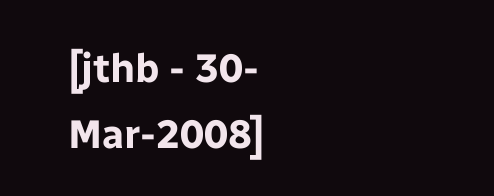[jthb - 30-Mar-2008]